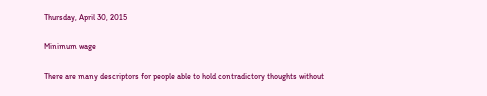Thursday, April 30, 2015

Minimum wage

There are many descriptors for people able to hold contradictory thoughts without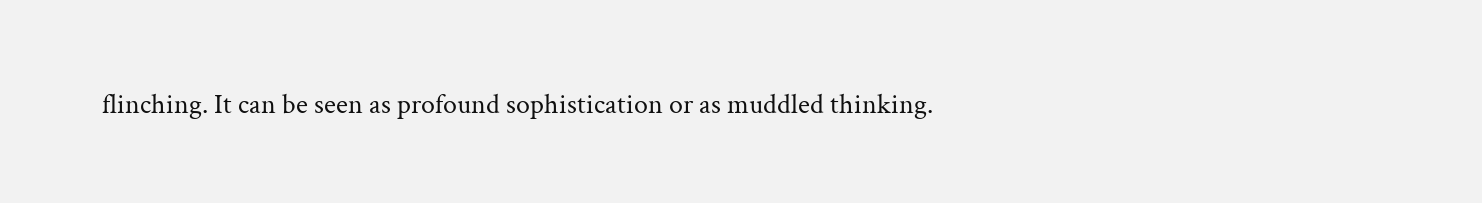flinching. It can be seen as profound sophistication or as muddled thinking.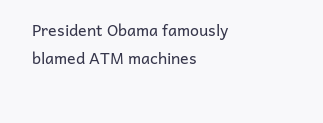President Obama famously blamed ATM machines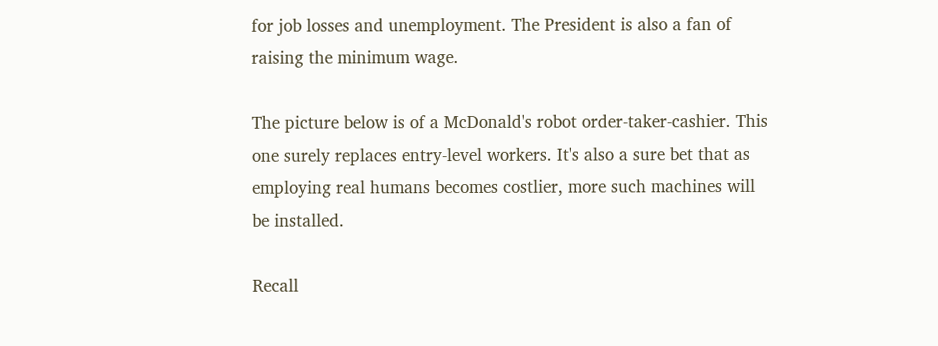for job losses and unemployment. The President is also a fan of raising the minimum wage.

The picture below is of a McDonald's robot order-taker-cashier. This one surely replaces entry-level workers. It's also a sure bet that as employing real humans becomes costlier, more such machines will be installed.

Recall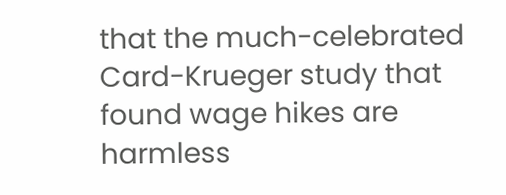that the much-celebrated Card-Krueger study that found wage hikes are harmless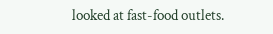looked at fast-food outlets.